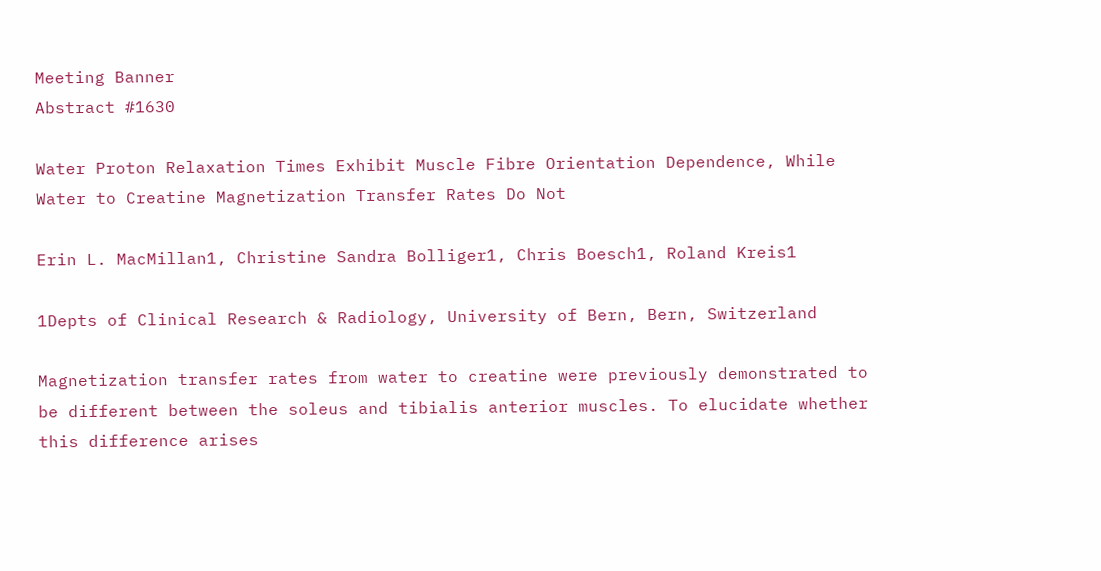Meeting Banner
Abstract #1630

Water Proton Relaxation Times Exhibit Muscle Fibre Orientation Dependence, While Water to Creatine Magnetization Transfer Rates Do Not

Erin L. MacMillan1, Christine Sandra Bolliger1, Chris Boesch1, Roland Kreis1

1Depts of Clinical Research & Radiology, University of Bern, Bern, Switzerland

Magnetization transfer rates from water to creatine were previously demonstrated to be different between the soleus and tibialis anterior muscles. To elucidate whether this difference arises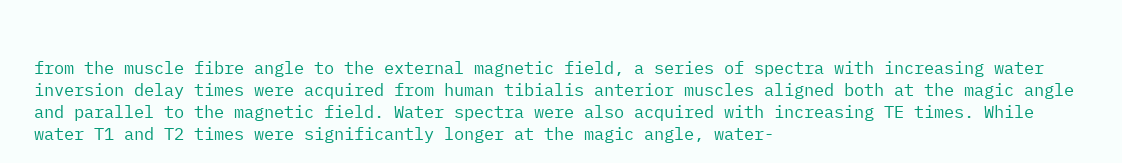from the muscle fibre angle to the external magnetic field, a series of spectra with increasing water inversion delay times were acquired from human tibialis anterior muscles aligned both at the magic angle and parallel to the magnetic field. Water spectra were also acquired with increasing TE times. While water T1 and T2 times were significantly longer at the magic angle, water-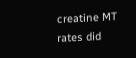creatine MT rates did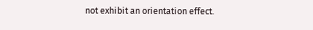not exhibit an orientation effect.